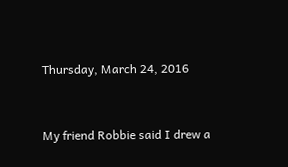Thursday, March 24, 2016


My friend Robbie said I drew a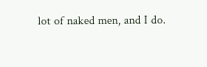lot of naked men, and I do.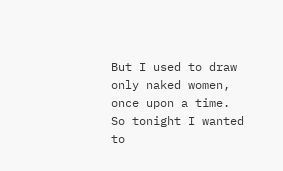But I used to draw only naked women, once upon a time. So tonight I wanted to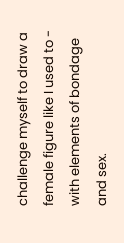challenge myself to draw a female figure like I used to - with elements of bondage and sex.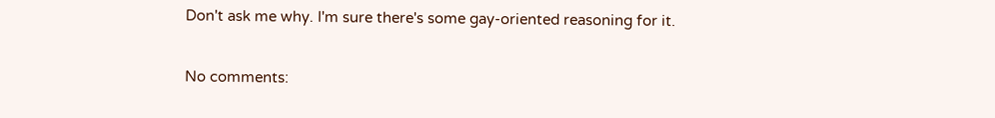Don't ask me why. I'm sure there's some gay-oriented reasoning for it.

No comments: